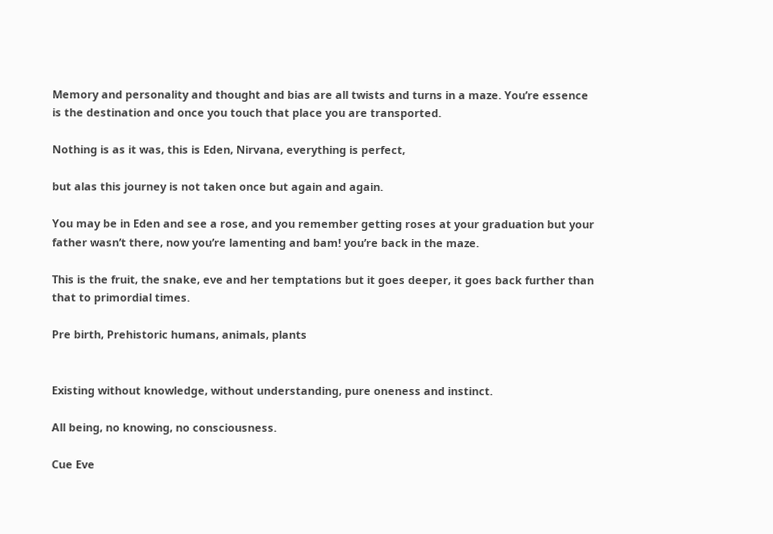Memory and personality and thought and bias are all twists and turns in a maze. You’re essence is the destination and once you touch that place you are transported.

Nothing is as it was, this is Eden, Nirvana, everything is perfect,

but alas this journey is not taken once but again and again.

You may be in Eden and see a rose, and you remember getting roses at your graduation but your father wasn’t there, now you’re lamenting and bam! you’re back in the maze.

This is the fruit, the snake, eve and her temptations but it goes deeper, it goes back further than that to primordial times.

Pre birth, Prehistoric humans, animals, plants


Existing without knowledge, without understanding, pure oneness and instinct.

All being, no knowing, no consciousness.

Cue Eve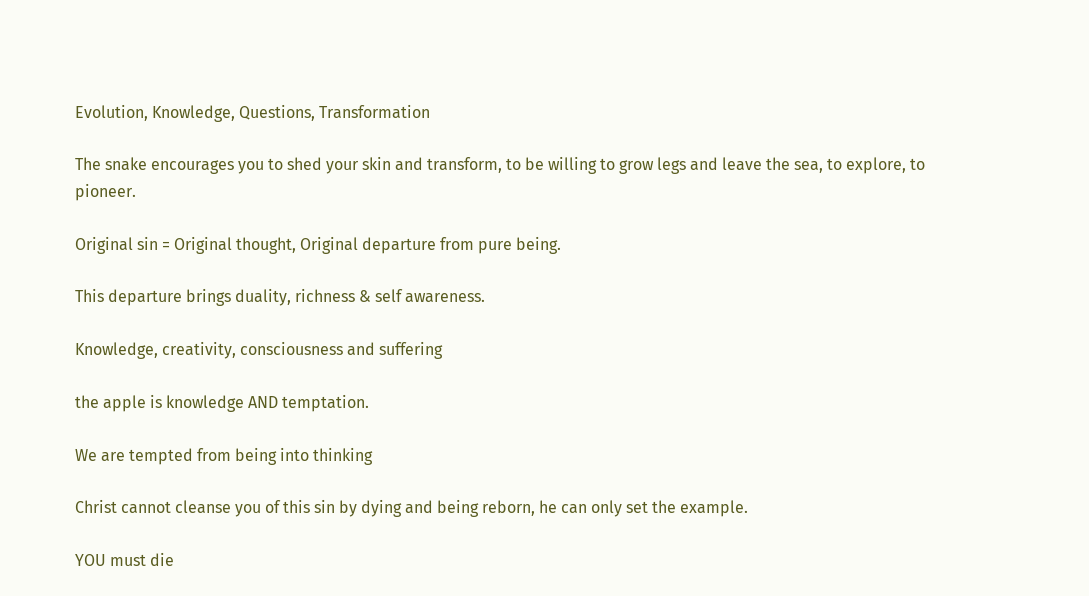Evolution, Knowledge, Questions, Transformation

The snake encourages you to shed your skin and transform, to be willing to grow legs and leave the sea, to explore, to pioneer.

Original sin = Original thought, Original departure from pure being.

This departure brings duality, richness & self awareness.

Knowledge, creativity, consciousness and suffering

the apple is knowledge AND temptation.

We are tempted from being into thinking

Christ cannot cleanse you of this sin by dying and being reborn, he can only set the example.

YOU must die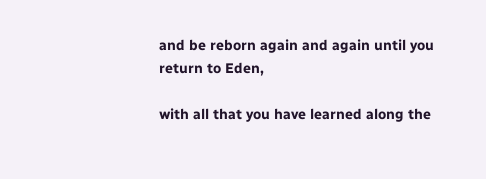and be reborn again and again until you return to Eden,

with all that you have learned along the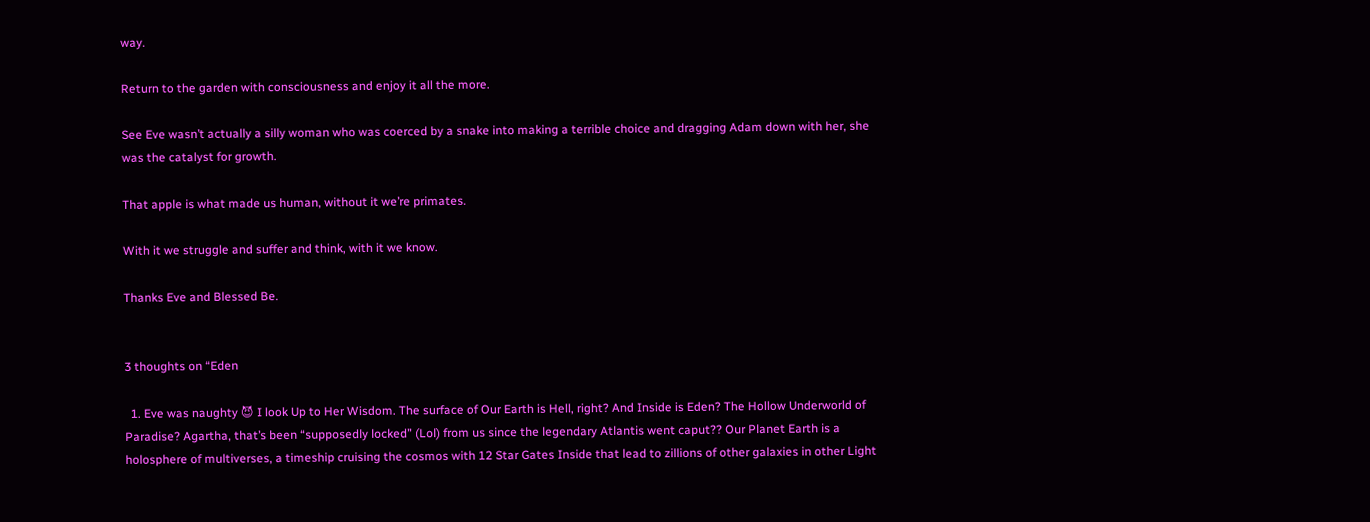way.

Return to the garden with consciousness and enjoy it all the more.

See Eve wasn’t actually a silly woman who was coerced by a snake into making a terrible choice and dragging Adam down with her, she was the catalyst for growth.

That apple is what made us human, without it we’re primates.

With it we struggle and suffer and think, with it we know.

Thanks Eve and Blessed Be.


3 thoughts on “Eden

  1. Eve was naughty 😈 I look Up to Her Wisdom. The surface of Our Earth is Hell, right? And Inside is Eden? The Hollow Underworld of Paradise? Agartha, that’s been “supposedly locked” (Lol) from us since the legendary Atlantis went caput?? Our Planet Earth is a holosphere of multiverses, a timeship cruising the cosmos with 12 Star Gates Inside that lead to zillions of other galaxies in other Light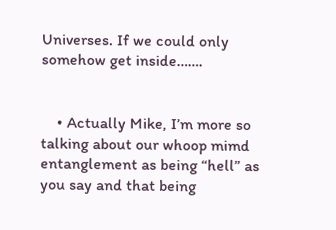Universes. If we could only somehow get inside…….


    • Actually Mike, I’m more so talking about our whoop mimd entanglement as being “hell” as you say and that being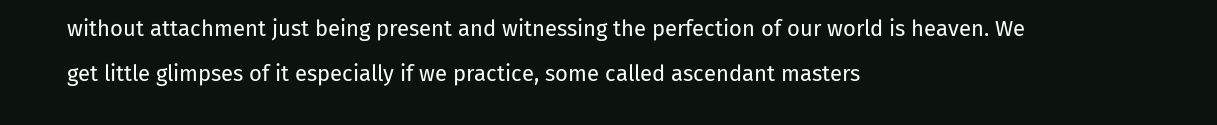without attachment just being present and witnessing the perfection of our world is heaven. We get little glimpses of it especially if we practice, some called ascendant masters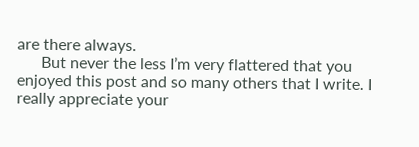are there always.
      But never the less I’m very flattered that you enjoyed this post and so many others that I write. I really appreciate your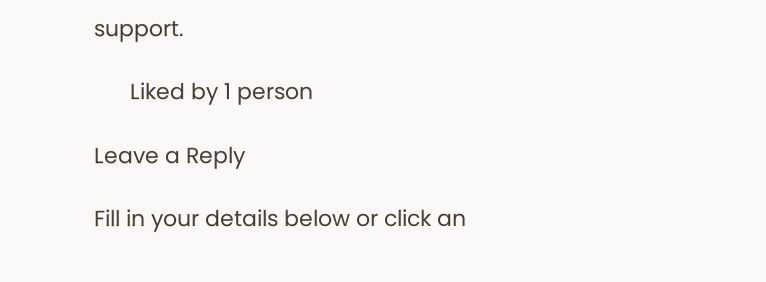support.

      Liked by 1 person

Leave a Reply

Fill in your details below or click an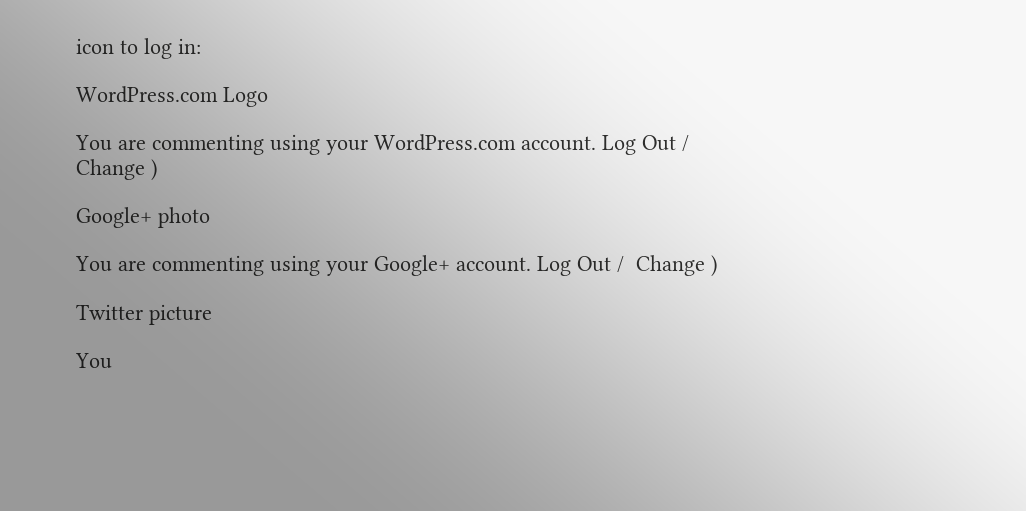icon to log in:

WordPress.com Logo

You are commenting using your WordPress.com account. Log Out /  Change )

Google+ photo

You are commenting using your Google+ account. Log Out /  Change )

Twitter picture

You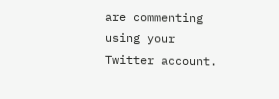are commenting using your Twitter account.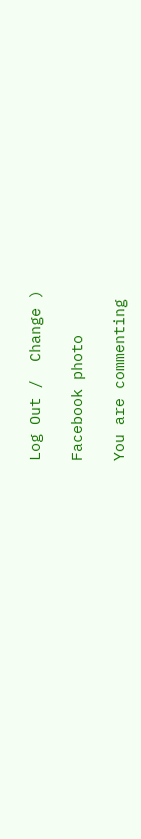Log Out /  Change )

Facebook photo

You are commenting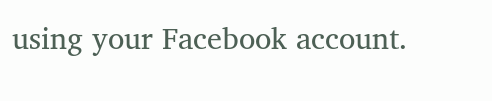using your Facebook account.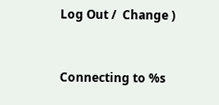Log Out /  Change )


Connecting to %s